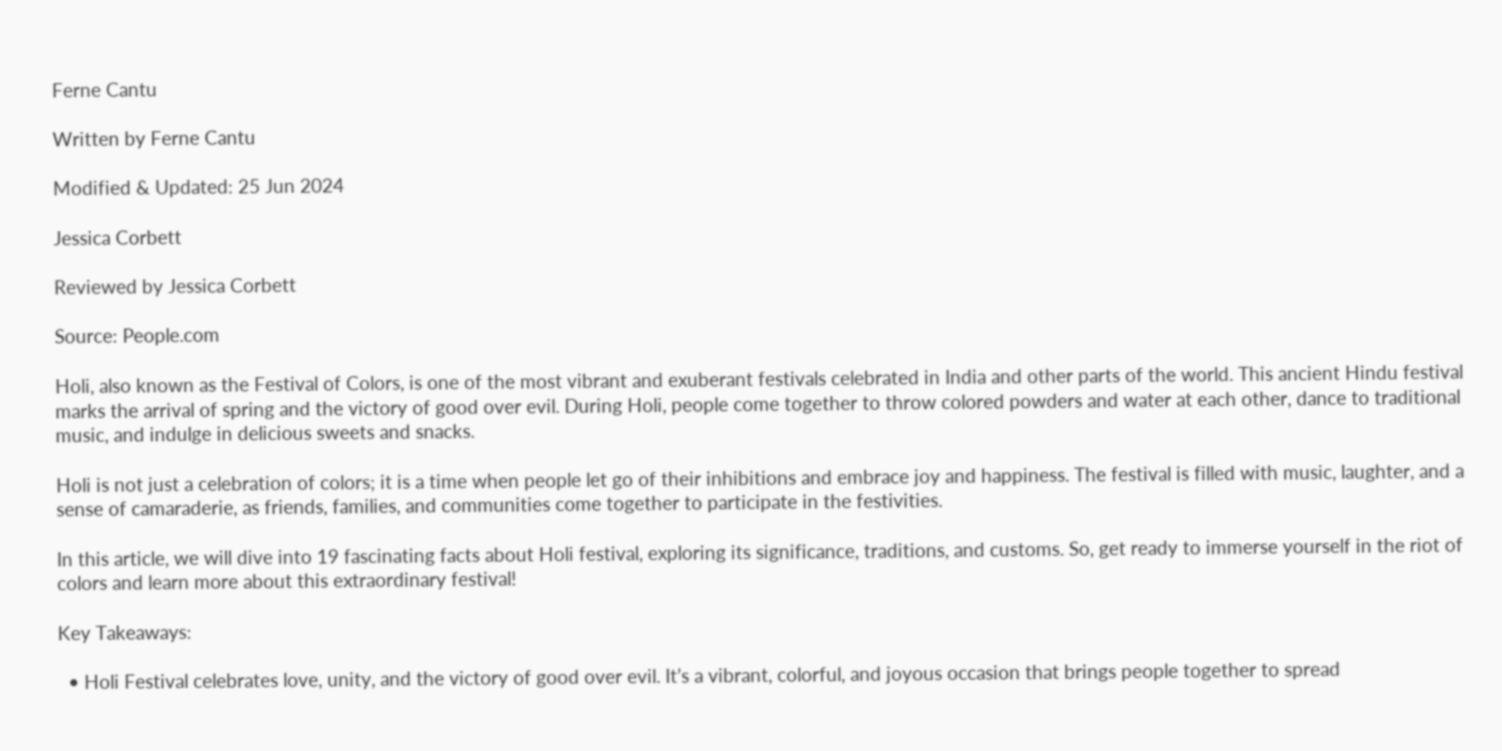Ferne Cantu

Written by Ferne Cantu

Modified & Updated: 25 Jun 2024

Jessica Corbett

Reviewed by Jessica Corbett

Source: People.com

Holi, also known as the Festival of Colors, is one of the most vibrant and exuberant festivals celebrated in India and other parts of the world. This ancient Hindu festival marks the arrival of spring and the victory of good over evil. During Holi, people come together to throw colored powders and water at each other, dance to traditional music, and indulge in delicious sweets and snacks.

Holi is not just a celebration of colors; it is a time when people let go of their inhibitions and embrace joy and happiness. The festival is filled with music, laughter, and a sense of camaraderie, as friends, families, and communities come together to participate in the festivities.

In this article, we will dive into 19 fascinating facts about Holi festival, exploring its significance, traditions, and customs. So, get ready to immerse yourself in the riot of colors and learn more about this extraordinary festival!

Key Takeaways:

  • Holi Festival celebrates love, unity, and the victory of good over evil. It’s a vibrant, colorful, and joyous occasion that brings people together to spread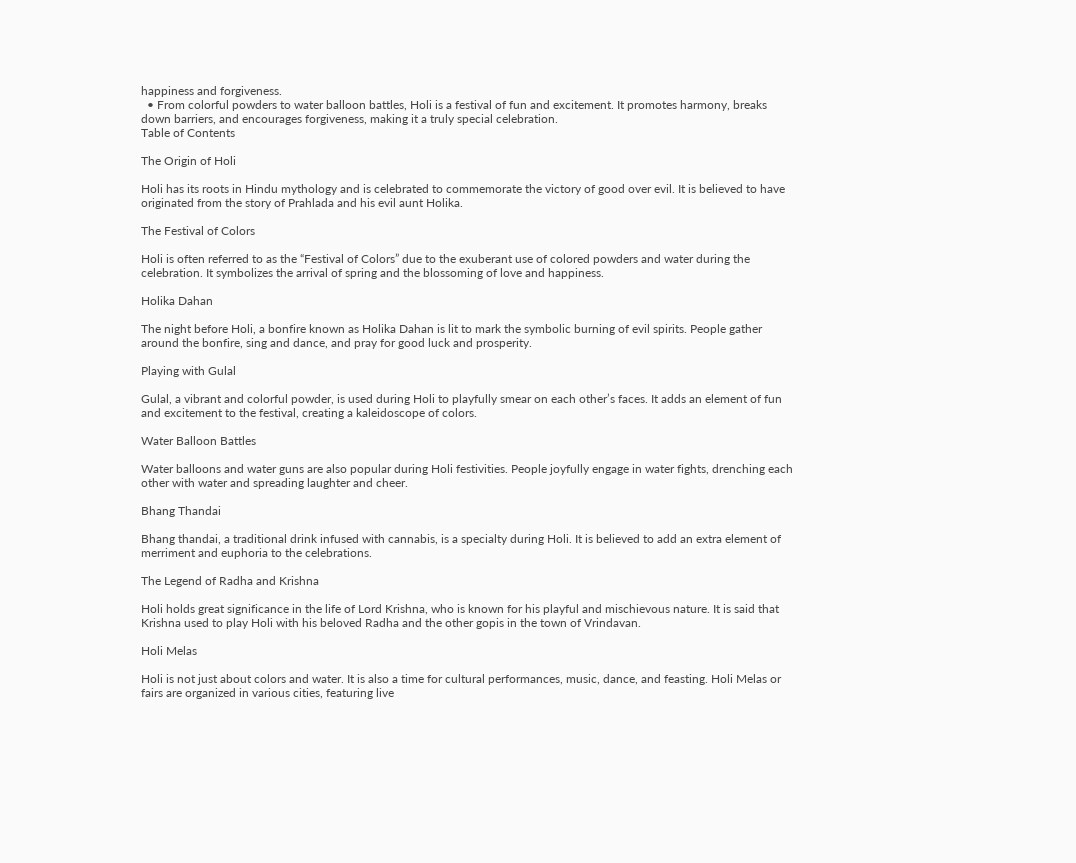happiness and forgiveness.
  • From colorful powders to water balloon battles, Holi is a festival of fun and excitement. It promotes harmony, breaks down barriers, and encourages forgiveness, making it a truly special celebration.
Table of Contents

The Origin of Holi

Holi has its roots in Hindu mythology and is celebrated to commemorate the victory of good over evil. It is believed to have originated from the story of Prahlada and his evil aunt Holika.

The Festival of Colors

Holi is often referred to as the “Festival of Colors” due to the exuberant use of colored powders and water during the celebration. It symbolizes the arrival of spring and the blossoming of love and happiness.

Holika Dahan

The night before Holi, a bonfire known as Holika Dahan is lit to mark the symbolic burning of evil spirits. People gather around the bonfire, sing and dance, and pray for good luck and prosperity.

Playing with Gulal

Gulal, a vibrant and colorful powder, is used during Holi to playfully smear on each other’s faces. It adds an element of fun and excitement to the festival, creating a kaleidoscope of colors.

Water Balloon Battles

Water balloons and water guns are also popular during Holi festivities. People joyfully engage in water fights, drenching each other with water and spreading laughter and cheer.

Bhang Thandai

Bhang thandai, a traditional drink infused with cannabis, is a specialty during Holi. It is believed to add an extra element of merriment and euphoria to the celebrations.

The Legend of Radha and Krishna

Holi holds great significance in the life of Lord Krishna, who is known for his playful and mischievous nature. It is said that Krishna used to play Holi with his beloved Radha and the other gopis in the town of Vrindavan.

Holi Melas

Holi is not just about colors and water. It is also a time for cultural performances, music, dance, and feasting. Holi Melas or fairs are organized in various cities, featuring live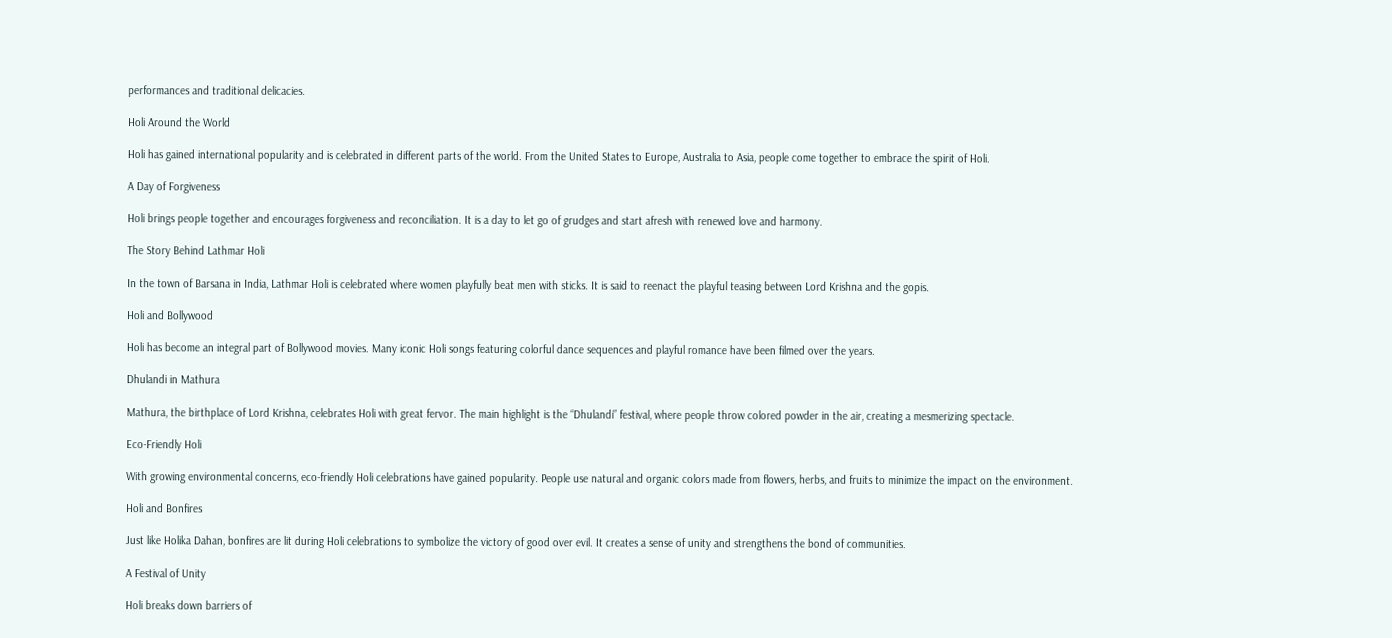performances and traditional delicacies.

Holi Around the World

Holi has gained international popularity and is celebrated in different parts of the world. From the United States to Europe, Australia to Asia, people come together to embrace the spirit of Holi.

A Day of Forgiveness

Holi brings people together and encourages forgiveness and reconciliation. It is a day to let go of grudges and start afresh with renewed love and harmony.

The Story Behind Lathmar Holi

In the town of Barsana in India, Lathmar Holi is celebrated where women playfully beat men with sticks. It is said to reenact the playful teasing between Lord Krishna and the gopis.

Holi and Bollywood

Holi has become an integral part of Bollywood movies. Many iconic Holi songs featuring colorful dance sequences and playful romance have been filmed over the years.

Dhulandi in Mathura

Mathura, the birthplace of Lord Krishna, celebrates Holi with great fervor. The main highlight is the “Dhulandi” festival, where people throw colored powder in the air, creating a mesmerizing spectacle.

Eco-Friendly Holi

With growing environmental concerns, eco-friendly Holi celebrations have gained popularity. People use natural and organic colors made from flowers, herbs, and fruits to minimize the impact on the environment.

Holi and Bonfires

Just like Holika Dahan, bonfires are lit during Holi celebrations to symbolize the victory of good over evil. It creates a sense of unity and strengthens the bond of communities.

A Festival of Unity

Holi breaks down barriers of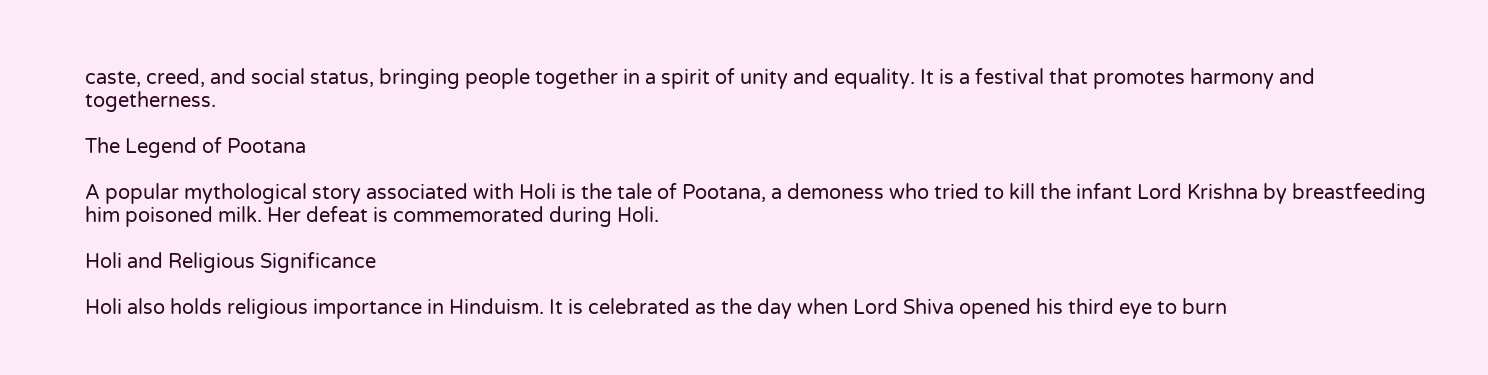caste, creed, and social status, bringing people together in a spirit of unity and equality. It is a festival that promotes harmony and togetherness.

The Legend of Pootana

A popular mythological story associated with Holi is the tale of Pootana, a demoness who tried to kill the infant Lord Krishna by breastfeeding him poisoned milk. Her defeat is commemorated during Holi.

Holi and Religious Significance

Holi also holds religious importance in Hinduism. It is celebrated as the day when Lord Shiva opened his third eye to burn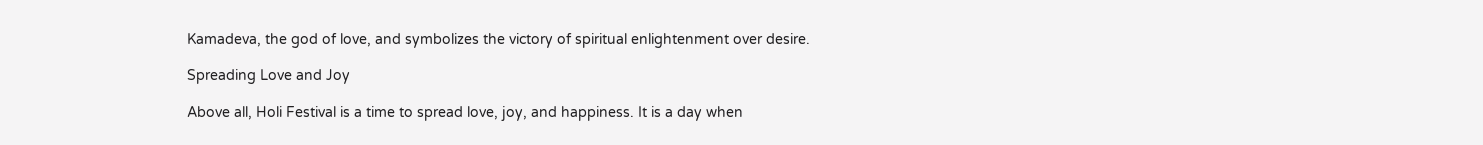Kamadeva, the god of love, and symbolizes the victory of spiritual enlightenment over desire.

Spreading Love and Joy

Above all, Holi Festival is a time to spread love, joy, and happiness. It is a day when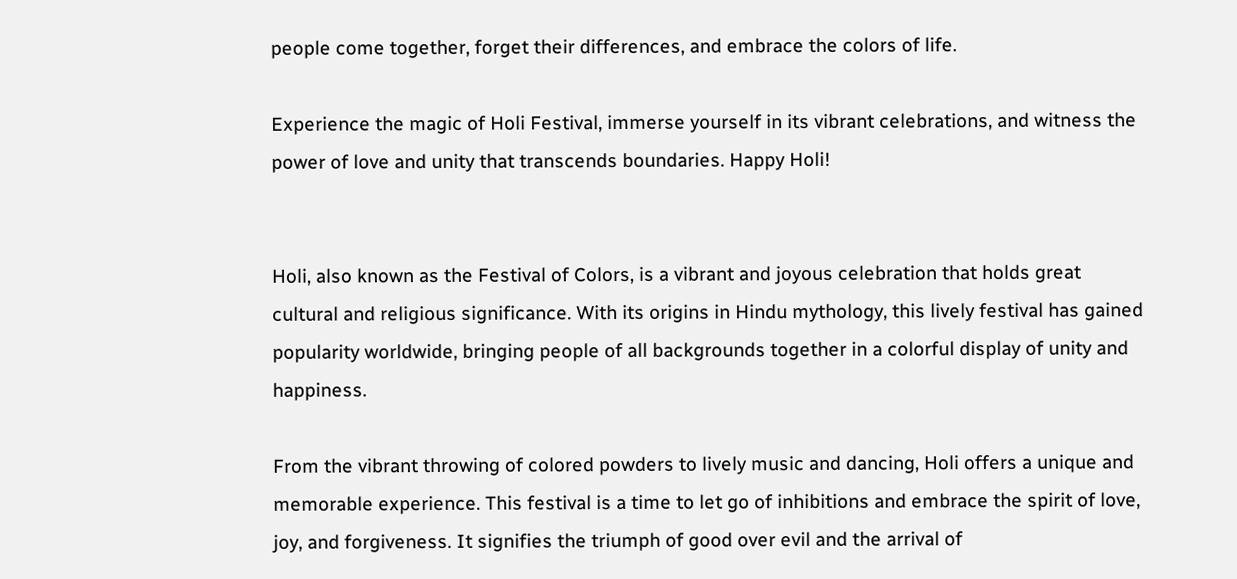people come together, forget their differences, and embrace the colors of life.

Experience the magic of Holi Festival, immerse yourself in its vibrant celebrations, and witness the power of love and unity that transcends boundaries. Happy Holi!


Holi, also known as the Festival of Colors, is a vibrant and joyous celebration that holds great cultural and religious significance. With its origins in Hindu mythology, this lively festival has gained popularity worldwide, bringing people of all backgrounds together in a colorful display of unity and happiness.

From the vibrant throwing of colored powders to lively music and dancing, Holi offers a unique and memorable experience. This festival is a time to let go of inhibitions and embrace the spirit of love, joy, and forgiveness. It signifies the triumph of good over evil and the arrival of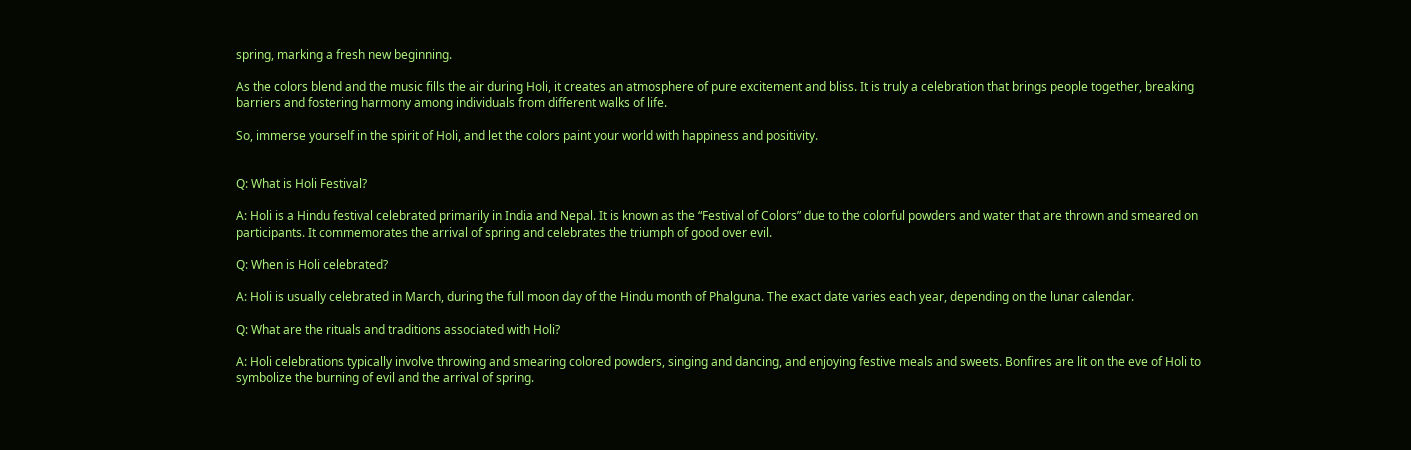spring, marking a fresh new beginning.

As the colors blend and the music fills the air during Holi, it creates an atmosphere of pure excitement and bliss. It is truly a celebration that brings people together, breaking barriers and fostering harmony among individuals from different walks of life.

So, immerse yourself in the spirit of Holi, and let the colors paint your world with happiness and positivity.


Q: What is Holi Festival?

A: Holi is a Hindu festival celebrated primarily in India and Nepal. It is known as the “Festival of Colors” due to the colorful powders and water that are thrown and smeared on participants. It commemorates the arrival of spring and celebrates the triumph of good over evil.

Q: When is Holi celebrated?

A: Holi is usually celebrated in March, during the full moon day of the Hindu month of Phalguna. The exact date varies each year, depending on the lunar calendar.

Q: What are the rituals and traditions associated with Holi?

A: Holi celebrations typically involve throwing and smearing colored powders, singing and dancing, and enjoying festive meals and sweets. Bonfires are lit on the eve of Holi to symbolize the burning of evil and the arrival of spring.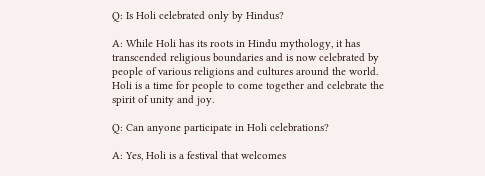Q: Is Holi celebrated only by Hindus?

A: While Holi has its roots in Hindu mythology, it has transcended religious boundaries and is now celebrated by people of various religions and cultures around the world. Holi is a time for people to come together and celebrate the spirit of unity and joy.

Q: Can anyone participate in Holi celebrations?

A: Yes, Holi is a festival that welcomes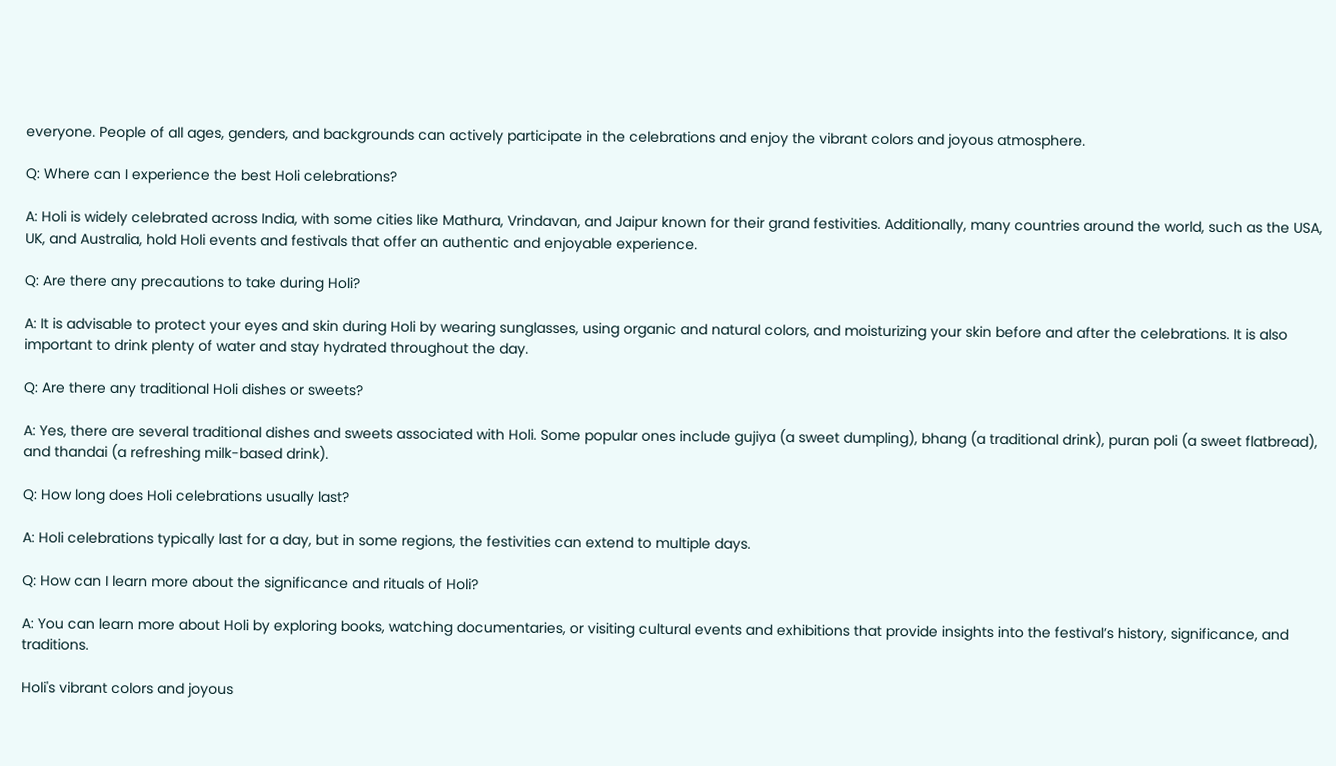everyone. People of all ages, genders, and backgrounds can actively participate in the celebrations and enjoy the vibrant colors and joyous atmosphere.

Q: Where can I experience the best Holi celebrations?

A: Holi is widely celebrated across India, with some cities like Mathura, Vrindavan, and Jaipur known for their grand festivities. Additionally, many countries around the world, such as the USA, UK, and Australia, hold Holi events and festivals that offer an authentic and enjoyable experience.

Q: Are there any precautions to take during Holi?

A: It is advisable to protect your eyes and skin during Holi by wearing sunglasses, using organic and natural colors, and moisturizing your skin before and after the celebrations. It is also important to drink plenty of water and stay hydrated throughout the day.

Q: Are there any traditional Holi dishes or sweets?

A: Yes, there are several traditional dishes and sweets associated with Holi. Some popular ones include gujiya (a sweet dumpling), bhang (a traditional drink), puran poli (a sweet flatbread), and thandai (a refreshing milk-based drink).

Q: How long does Holi celebrations usually last?

A: Holi celebrations typically last for a day, but in some regions, the festivities can extend to multiple days.

Q: How can I learn more about the significance and rituals of Holi?

A: You can learn more about Holi by exploring books, watching documentaries, or visiting cultural events and exhibitions that provide insights into the festival’s history, significance, and traditions.

Holi's vibrant colors and joyous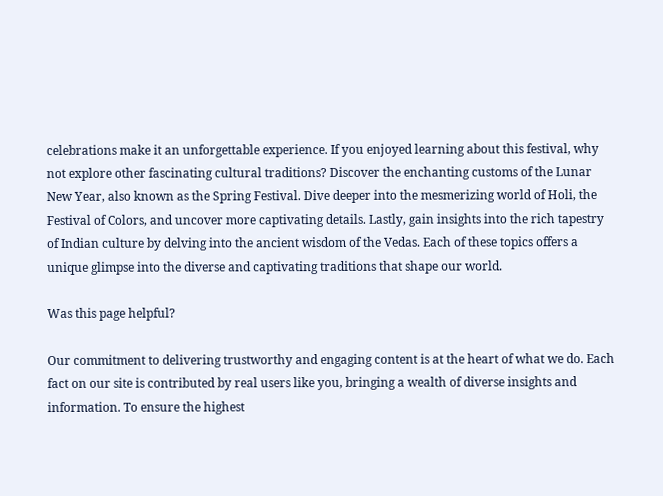celebrations make it an unforgettable experience. If you enjoyed learning about this festival, why not explore other fascinating cultural traditions? Discover the enchanting customs of the Lunar New Year, also known as the Spring Festival. Dive deeper into the mesmerizing world of Holi, the Festival of Colors, and uncover more captivating details. Lastly, gain insights into the rich tapestry of Indian culture by delving into the ancient wisdom of the Vedas. Each of these topics offers a unique glimpse into the diverse and captivating traditions that shape our world.

Was this page helpful?

Our commitment to delivering trustworthy and engaging content is at the heart of what we do. Each fact on our site is contributed by real users like you, bringing a wealth of diverse insights and information. To ensure the highest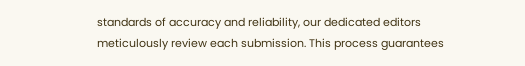standards of accuracy and reliability, our dedicated editors meticulously review each submission. This process guarantees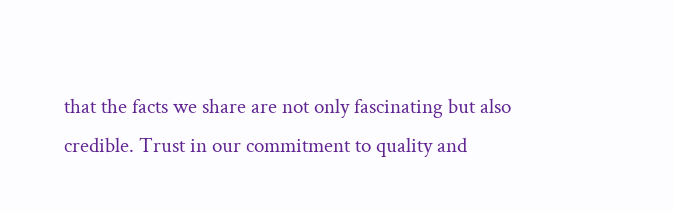that the facts we share are not only fascinating but also credible. Trust in our commitment to quality and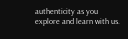authenticity as you explore and learn with us.